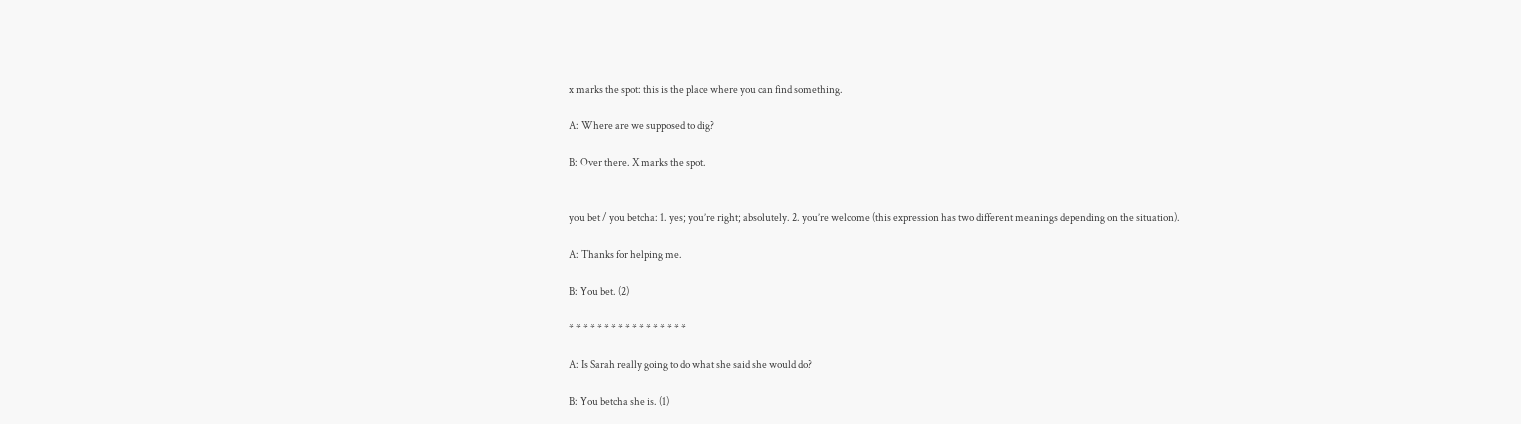x marks the spot: this is the place where you can find something.

A: Where are we supposed to dig?

B: Over there. X marks the spot.


you bet / you betcha: 1. yes; you’re right; absolutely. 2. you’re welcome (this expression has two different meanings depending on the situation).

A: Thanks for helping me.

B: You bet. (2)

* * * * * * * * * * * * * * * * *

A: Is Sarah really going to do what she said she would do?

B: You betcha she is. (1)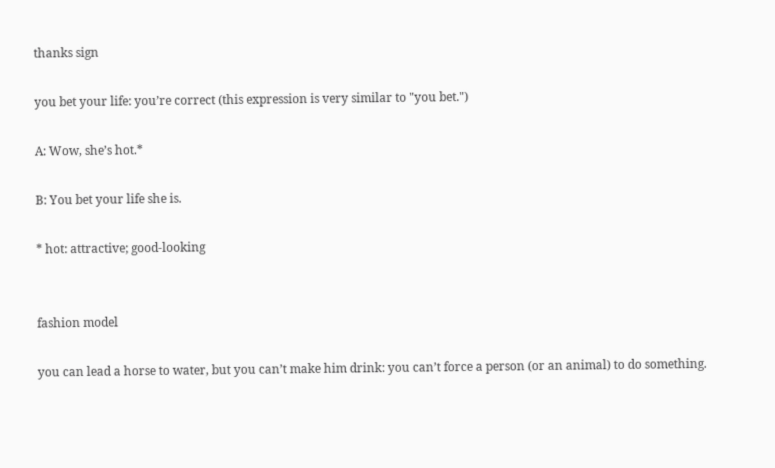thanks sign

you bet your life: you’re correct (this expression is very similar to "you bet.")

A: Wow, she’s hot.*

B: You bet your life she is.

* hot: attractive; good-looking


fashion model

you can lead a horse to water, but you can’t make him drink: you can’t force a person (or an animal) to do something.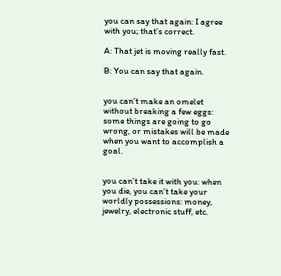you can say that again: I agree with you; that’s correct.

A: That jet is moving really fast.

B: You can say that again.


you can’t make an omelet without breaking a few eggs: some things are going to go wrong, or mistakes will be made when you want to accomplish a goal.


you can’t take it with you: when you die, you can’t take your worldly possessions: money, jewelry, electronic stuff, etc.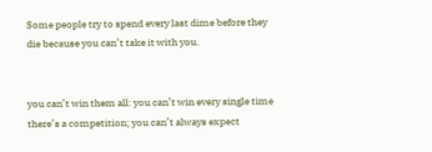Some people try to spend every last dime before they die because you can’t take it with you.


you can’t win them all: you can’t win every single time there’s a competition; you can’t always expect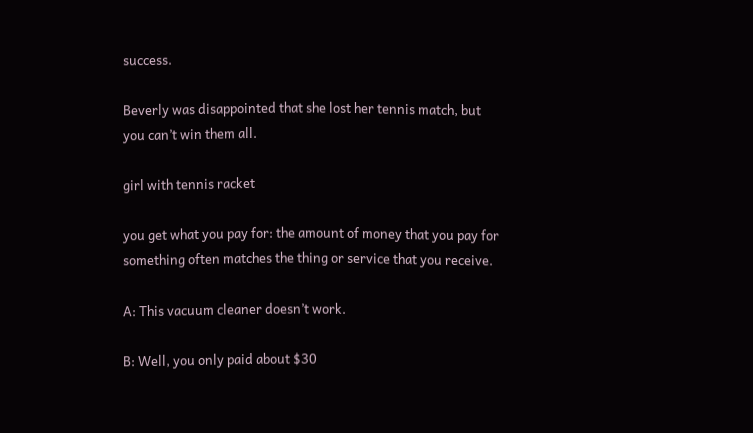success.

Beverly was disappointed that she lost her tennis match, but you can’t win them all.

girl with tennis racket

you get what you pay for: the amount of money that you pay for something often matches the thing or service that you receive.

A: This vacuum cleaner doesn’t work.

B: Well, you only paid about $30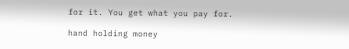for it. You get what you pay for.

hand holding money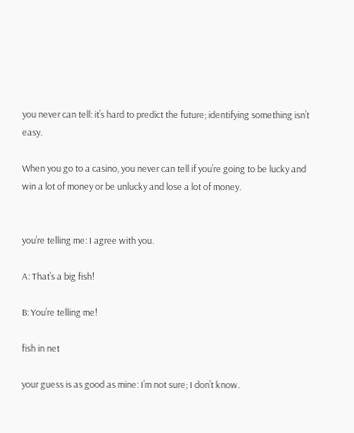you never can tell: it’s hard to predict the future; identifying something isn’t easy.

When you go to a casino, you never can tell if you’re going to be lucky and win a lot of money or be unlucky and lose a lot of money.


you’re telling me: I agree with you.

A: That’s a big fish!

B: You’re telling me!

fish in net

your guess is as good as mine: I’m not sure; I don’t know.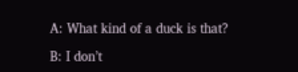A: What kind of a duck is that?

B: I don’t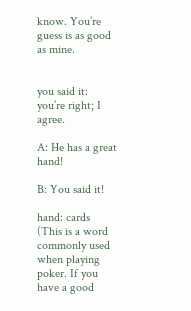know. You’re guess is as good as mine.


you said it: you’re right; I agree.

A: He has a great hand!

B: You said it!

hand: cards (This is a word commonly used when playing poker. If you have a good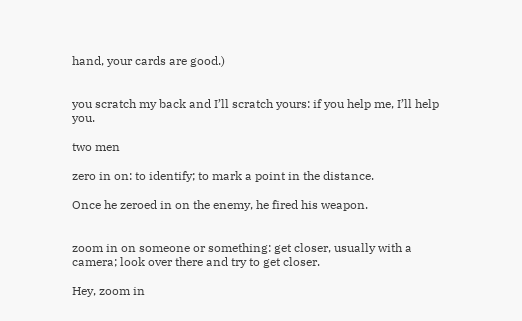hand, your cards are good.)


you scratch my back and I’ll scratch yours: if you help me, I’ll help you.

two men

zero in on: to identify; to mark a point in the distance.

Once he zeroed in on the enemy, he fired his weapon.


zoom in on someone or something: get closer, usually with a camera; look over there and try to get closer.

Hey, zoom in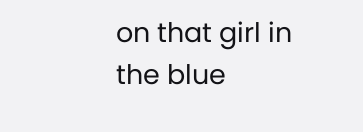on that girl in the blue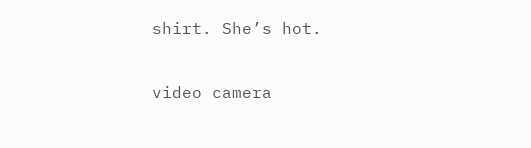shirt. She’s hot.

video camera